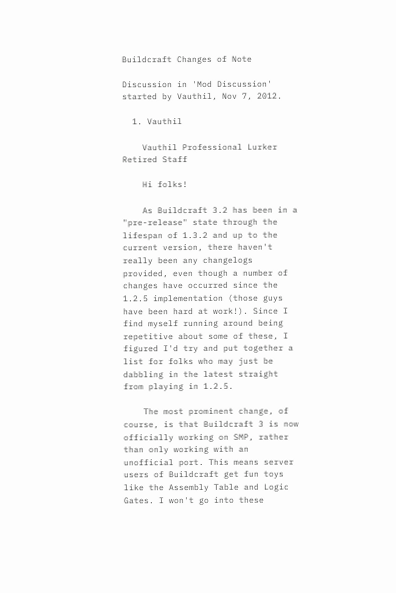Buildcraft Changes of Note

Discussion in 'Mod Discussion' started by Vauthil, Nov 7, 2012.

  1. Vauthil

    Vauthil Professional Lurker Retired Staff

    Hi folks!

    As Buildcraft 3.2 has been in a "pre-release" state through the lifespan of 1.3.2 and up to the current version, there haven't really been any changelogs provided, even though a number of changes have occurred since the 1.2.5 implementation (those guys have been hard at work!). Since I find myself running around being repetitive about some of these, I figured I'd try and put together a list for folks who may just be dabbling in the latest straight from playing in 1.2.5.

    The most prominent change, of course, is that Buildcraft 3 is now officially working on SMP, rather than only working with an unofficial port. This means server users of Buildcraft get fun toys like the Assembly Table and Logic Gates. I won't go into these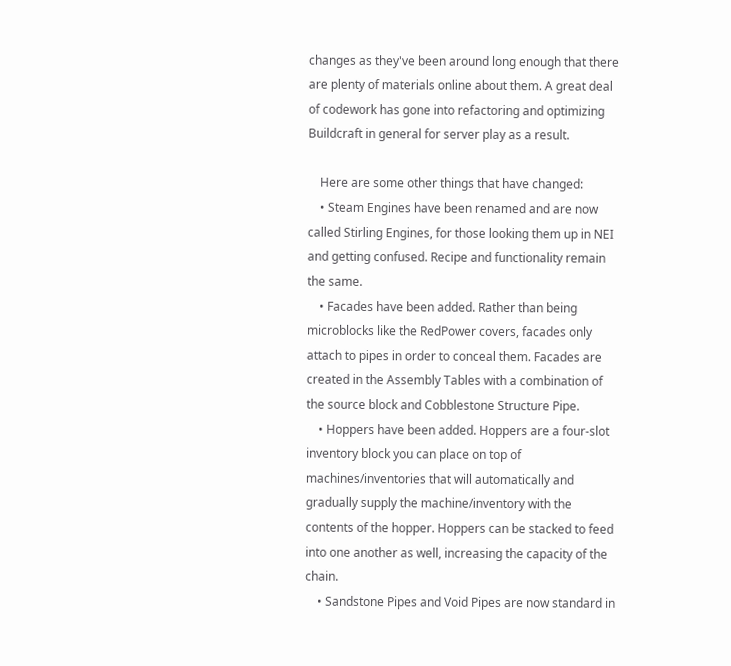changes as they've been around long enough that there are plenty of materials online about them. A great deal of codework has gone into refactoring and optimizing Buildcraft in general for server play as a result.

    Here are some other things that have changed:
    • Steam Engines have been renamed and are now called Stirling Engines, for those looking them up in NEI and getting confused. Recipe and functionality remain the same.
    • Facades have been added. Rather than being microblocks like the RedPower covers, facades only attach to pipes in order to conceal them. Facades are created in the Assembly Tables with a combination of the source block and Cobblestone Structure Pipe.
    • Hoppers have been added. Hoppers are a four-slot inventory block you can place on top of machines/inventories that will automatically and gradually supply the machine/inventory with the contents of the hopper. Hoppers can be stacked to feed into one another as well, increasing the capacity of the chain.
    • Sandstone Pipes and Void Pipes are now standard in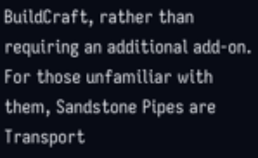BuildCraft, rather than requiring an additional add-on. For those unfamiliar with them, Sandstone Pipes are Transport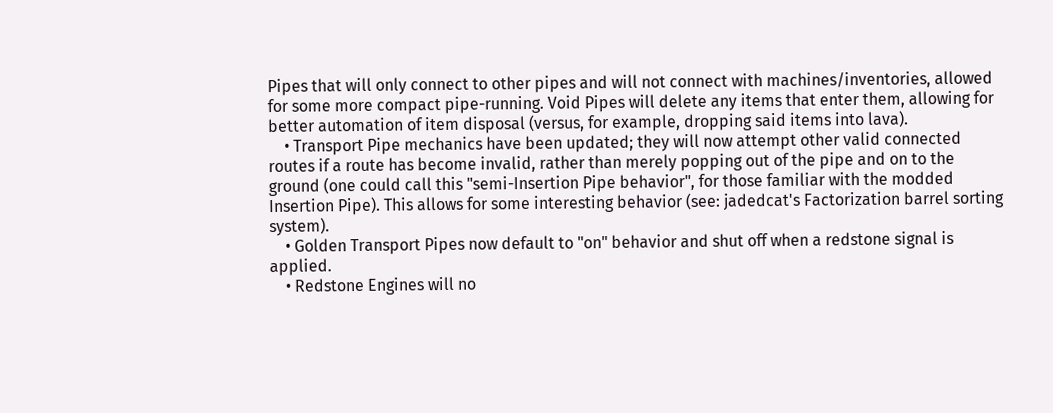Pipes that will only connect to other pipes and will not connect with machines/inventories, allowed for some more compact pipe-running. Void Pipes will delete any items that enter them, allowing for better automation of item disposal (versus, for example, dropping said items into lava).
    • Transport Pipe mechanics have been updated; they will now attempt other valid connected routes if a route has become invalid, rather than merely popping out of the pipe and on to the ground (one could call this "semi-Insertion Pipe behavior", for those familiar with the modded Insertion Pipe). This allows for some interesting behavior (see: jadedcat's Factorization barrel sorting system).
    • Golden Transport Pipes now default to "on" behavior and shut off when a redstone signal is applied.
    • Redstone Engines will no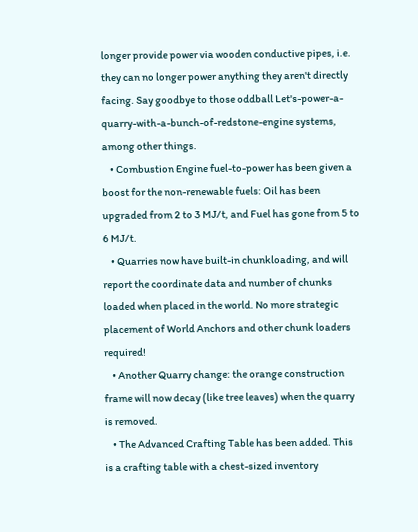longer provide power via wooden conductive pipes, i.e. they can no longer power anything they aren't directly facing. Say goodbye to those oddball Let's-power-a-quarry-with-a-bunch-of-redstone-engine systems, among other things.
    • Combustion Engine fuel-to-power has been given a boost for the non-renewable fuels: Oil has been upgraded from 2 to 3 MJ/t, and Fuel has gone from 5 to 6 MJ/t.
    • Quarries now have built-in chunkloading, and will report the coordinate data and number of chunks loaded when placed in the world. No more strategic placement of World Anchors and other chunk loaders required!
    • Another Quarry change: the orange construction frame will now decay (like tree leaves) when the quarry is removed.
    • The Advanced Crafting Table has been added. This is a crafting table with a chest-sized inventory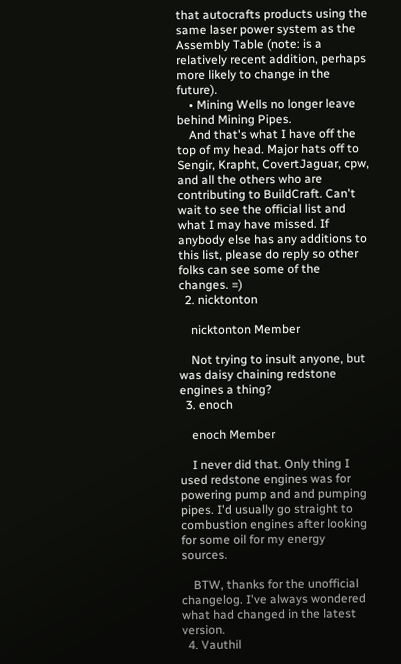that autocrafts products using the same laser power system as the Assembly Table (note: is a relatively recent addition, perhaps more likely to change in the future).
    • Mining Wells no longer leave behind Mining Pipes.
    And that's what I have off the top of my head. Major hats off to Sengir, Krapht, CovertJaguar, cpw, and all the others who are contributing to BuildCraft. Can't wait to see the official list and what I may have missed. If anybody else has any additions to this list, please do reply so other folks can see some of the changes. =)
  2. nicktonton

    nicktonton Member

    Not trying to insult anyone, but was daisy chaining redstone engines a thing?
  3. enoch

    enoch Member

    I never did that. Only thing I used redstone engines was for powering pump and and pumping pipes. I'd usually go straight to combustion engines after looking for some oil for my energy sources.

    BTW, thanks for the unofficial changelog. I've always wondered what had changed in the latest version.
  4. Vauthil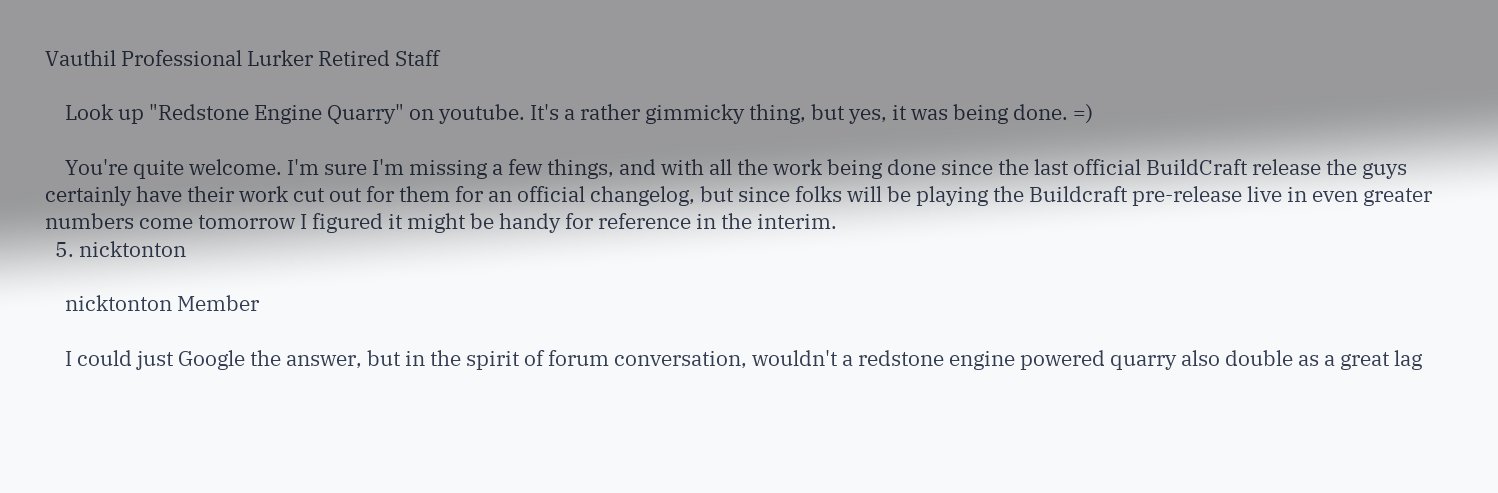Vauthil Professional Lurker Retired Staff

    Look up "Redstone Engine Quarry" on youtube. It's a rather gimmicky thing, but yes, it was being done. =)

    You're quite welcome. I'm sure I'm missing a few things, and with all the work being done since the last official BuildCraft release the guys certainly have their work cut out for them for an official changelog, but since folks will be playing the Buildcraft pre-release live in even greater numbers come tomorrow I figured it might be handy for reference in the interim.
  5. nicktonton

    nicktonton Member

    I could just Google the answer, but in the spirit of forum conversation, wouldn't a redstone engine powered quarry also double as a great lag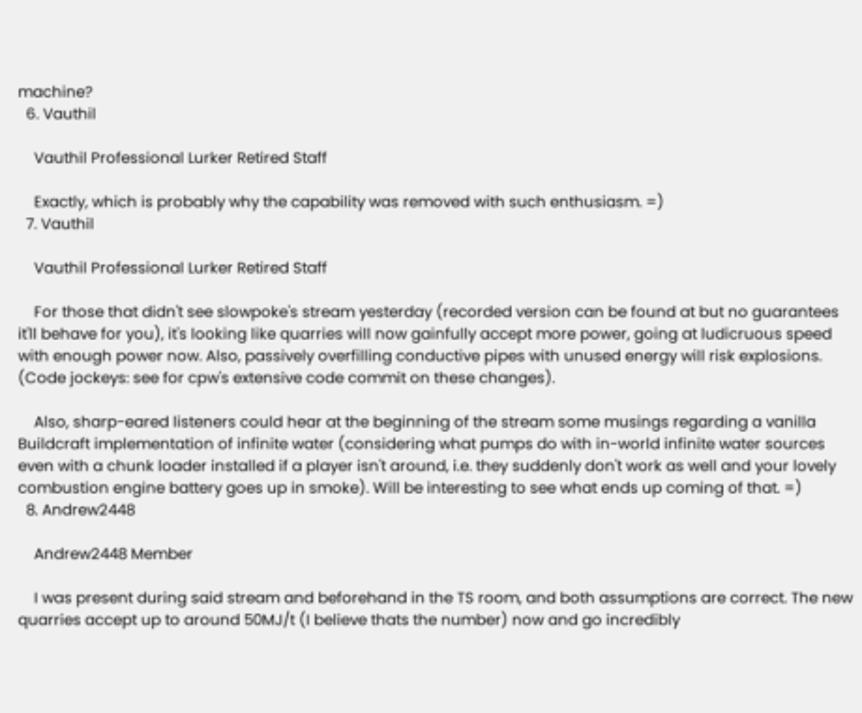machine?
  6. Vauthil

    Vauthil Professional Lurker Retired Staff

    Exactly, which is probably why the capability was removed with such enthusiasm. =)
  7. Vauthil

    Vauthil Professional Lurker Retired Staff

    For those that didn't see slowpoke's stream yesterday (recorded version can be found at but no guarantees it'll behave for you), it's looking like quarries will now gainfully accept more power, going at ludicruous speed with enough power now. Also, passively overfilling conductive pipes with unused energy will risk explosions. (Code jockeys: see for cpw's extensive code commit on these changes).

    Also, sharp-eared listeners could hear at the beginning of the stream some musings regarding a vanilla Buildcraft implementation of infinite water (considering what pumps do with in-world infinite water sources even with a chunk loader installed if a player isn't around, i.e. they suddenly don't work as well and your lovely combustion engine battery goes up in smoke). Will be interesting to see what ends up coming of that. =)
  8. Andrew2448

    Andrew2448 Member

    I was present during said stream and beforehand in the TS room, and both assumptions are correct. The new quarries accept up to around 50MJ/t (I believe thats the number) now and go incredibly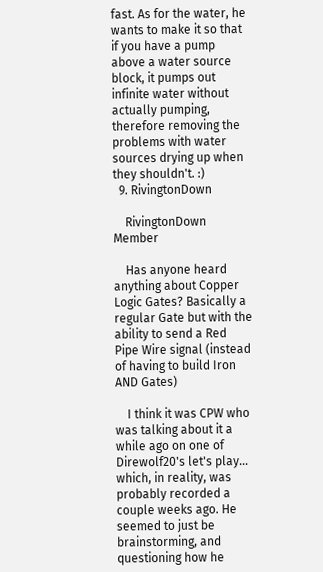fast. As for the water, he wants to make it so that if you have a pump above a water source block, it pumps out infinite water without actually pumping, therefore removing the problems with water sources drying up when they shouldn't. :)
  9. RivingtonDown

    RivingtonDown Member

    Has anyone heard anything about Copper Logic Gates? Basically a regular Gate but with the ability to send a Red Pipe Wire signal (instead of having to build Iron AND Gates)

    I think it was CPW who was talking about it a while ago on one of Direwolf20's let's play... which, in reality, was probably recorded a couple weeks ago. He seemed to just be brainstorming, and questioning how he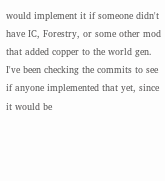would implement it if someone didn't have IC, Forestry, or some other mod that added copper to the world gen. I've been checking the commits to see if anyone implemented that yet, since it would be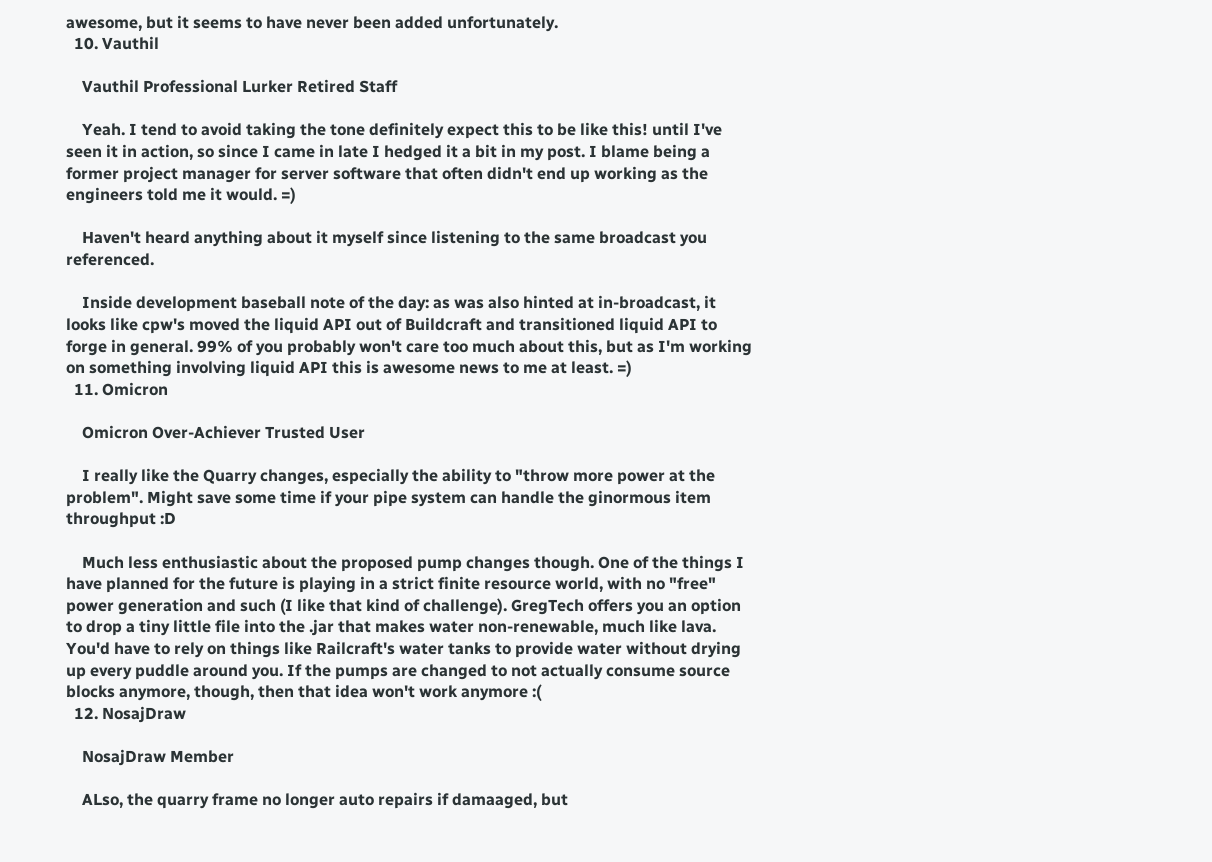awesome, but it seems to have never been added unfortunately.
  10. Vauthil

    Vauthil Professional Lurker Retired Staff

    Yeah. I tend to avoid taking the tone definitely expect this to be like this! until I've seen it in action, so since I came in late I hedged it a bit in my post. I blame being a former project manager for server software that often didn't end up working as the engineers told me it would. =)

    Haven't heard anything about it myself since listening to the same broadcast you referenced.

    Inside development baseball note of the day: as was also hinted at in-broadcast, it looks like cpw's moved the liquid API out of Buildcraft and transitioned liquid API to forge in general. 99% of you probably won't care too much about this, but as I'm working on something involving liquid API this is awesome news to me at least. =)
  11. Omicron

    Omicron Over-Achiever Trusted User

    I really like the Quarry changes, especially the ability to "throw more power at the problem". Might save some time if your pipe system can handle the ginormous item throughput :D

    Much less enthusiastic about the proposed pump changes though. One of the things I have planned for the future is playing in a strict finite resource world, with no "free" power generation and such (I like that kind of challenge). GregTech offers you an option to drop a tiny little file into the .jar that makes water non-renewable, much like lava. You'd have to rely on things like Railcraft's water tanks to provide water without drying up every puddle around you. If the pumps are changed to not actually consume source blocks anymore, though, then that idea won't work anymore :(
  12. NosajDraw

    NosajDraw Member

    ALso, the quarry frame no longer auto repairs if damaaged, but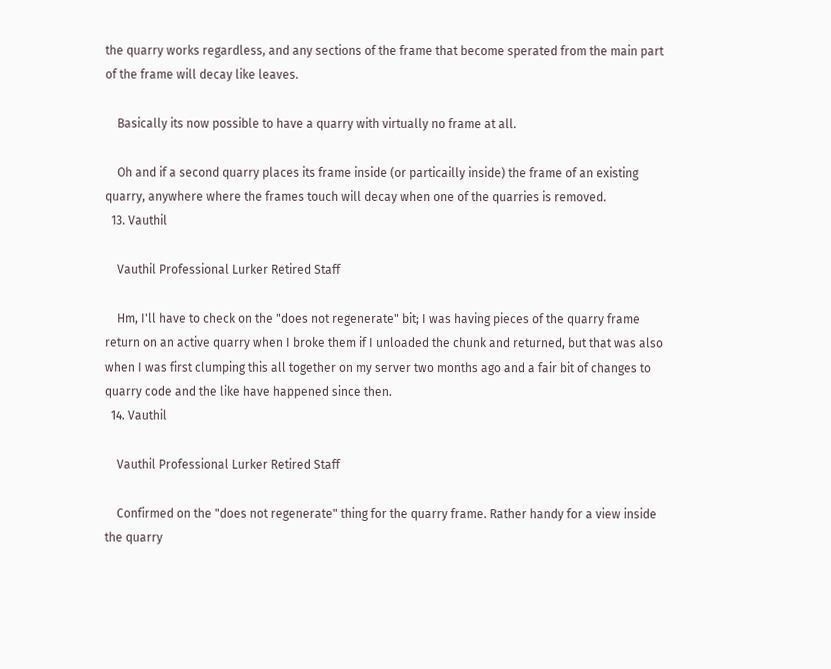the quarry works regardless, and any sections of the frame that become sperated from the main part of the frame will decay like leaves.

    Basically its now possible to have a quarry with virtually no frame at all.

    Oh and if a second quarry places its frame inside (or particailly inside) the frame of an existing quarry, anywhere where the frames touch will decay when one of the quarries is removed.
  13. Vauthil

    Vauthil Professional Lurker Retired Staff

    Hm, I'll have to check on the "does not regenerate" bit; I was having pieces of the quarry frame return on an active quarry when I broke them if I unloaded the chunk and returned, but that was also when I was first clumping this all together on my server two months ago and a fair bit of changes to quarry code and the like have happened since then.
  14. Vauthil

    Vauthil Professional Lurker Retired Staff

    Confirmed on the "does not regenerate" thing for the quarry frame. Rather handy for a view inside the quarry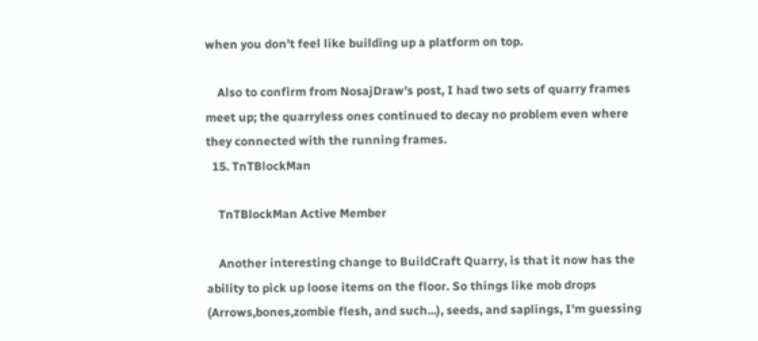when you don't feel like building up a platform on top.

    Also to confirm from NosajDraw's post, I had two sets of quarry frames meet up; the quarryless ones continued to decay no problem even where they connected with the running frames.
  15. TnTBlockMan

    TnTBlockMan Active Member

    Another interesting change to BuildCraft Quarry, is that it now has the ability to pick up loose items on the floor. So things like mob drops (Arrows,bones,zombie flesh, and such...), seeds, and saplings, I'm guessing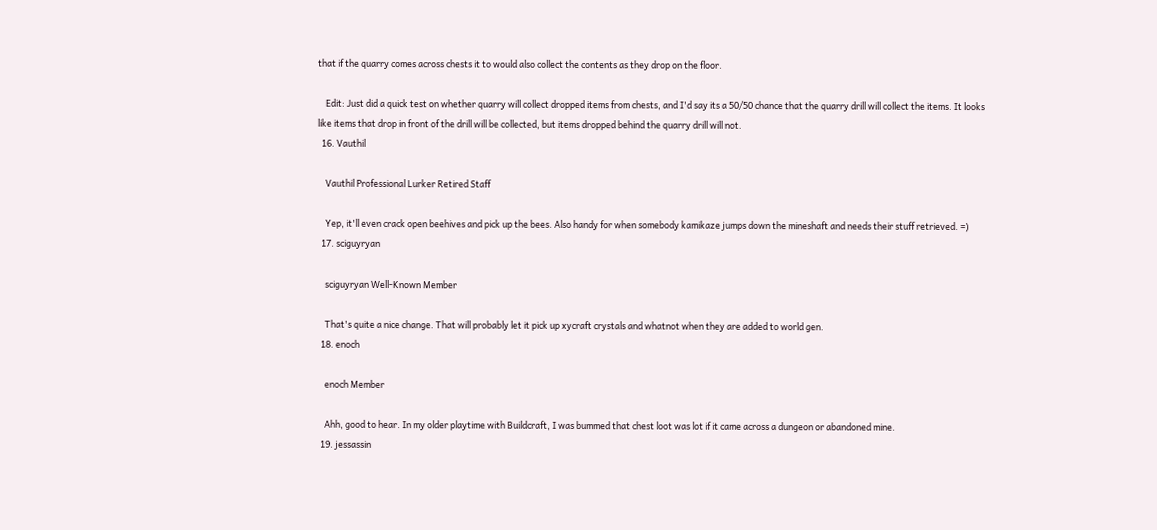that if the quarry comes across chests it to would also collect the contents as they drop on the floor.

    Edit: Just did a quick test on whether quarry will collect dropped items from chests, and I'd say its a 50/50 chance that the quarry drill will collect the items. It looks like items that drop in front of the drill will be collected, but items dropped behind the quarry drill will not.
  16. Vauthil

    Vauthil Professional Lurker Retired Staff

    Yep, it'll even crack open beehives and pick up the bees. Also handy for when somebody kamikaze jumps down the mineshaft and needs their stuff retrieved. =)
  17. sciguyryan

    sciguyryan Well-Known Member

    That's quite a nice change. That will probably let it pick up xycraft crystals and whatnot when they are added to world gen.
  18. enoch

    enoch Member

    Ahh, good to hear. In my older playtime with Buildcraft, I was bummed that chest loot was lot if it came across a dungeon or abandoned mine.
  19. jessassin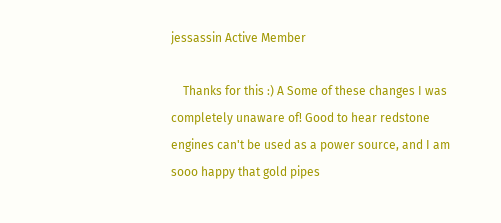jessassin Active Member

    Thanks for this :) A Some of these changes I was completely unaware of! Good to hear redstone engines can't be used as a power source, and I am sooo happy that gold pipes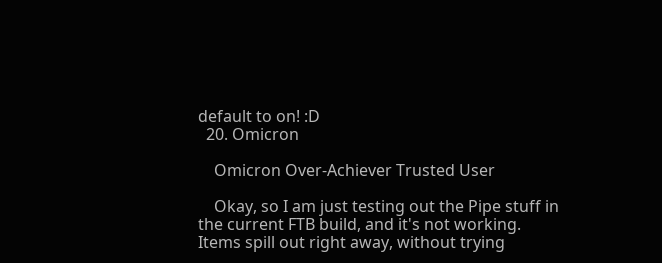default to on! :D
  20. Omicron

    Omicron Over-Achiever Trusted User

    Okay, so I am just testing out the Pipe stuff in the current FTB build, and it's not working. Items spill out right away, without trying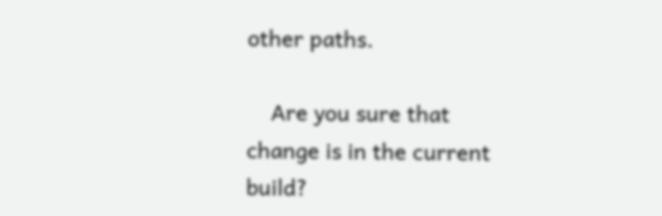other paths.

    Are you sure that change is in the current build?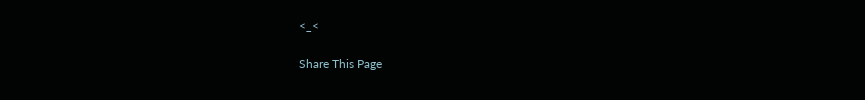<_<

Share This Page